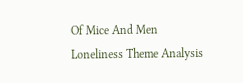Of Mice And Men Loneliness Theme Analysis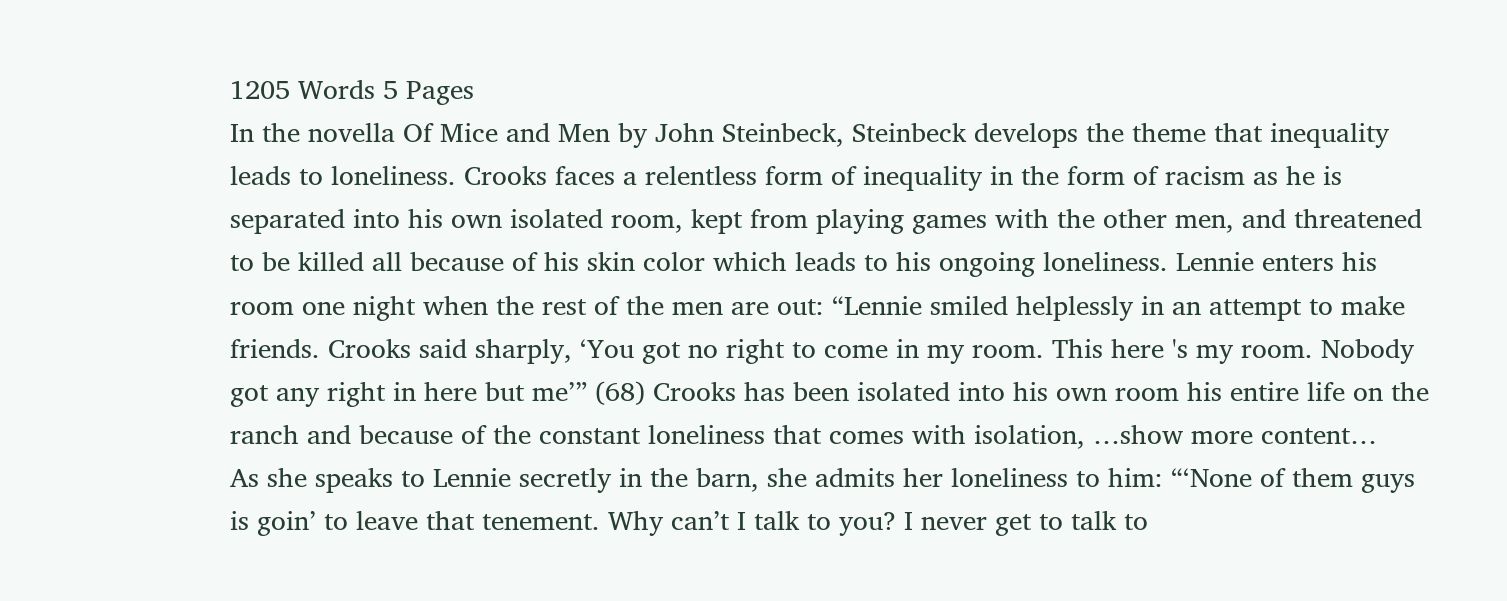1205 Words 5 Pages
In the novella Of Mice and Men by John Steinbeck, Steinbeck develops the theme that inequality leads to loneliness. Crooks faces a relentless form of inequality in the form of racism as he is separated into his own isolated room, kept from playing games with the other men, and threatened to be killed all because of his skin color which leads to his ongoing loneliness. Lennie enters his room one night when the rest of the men are out: “Lennie smiled helplessly in an attempt to make friends. Crooks said sharply, ‘You got no right to come in my room. This here 's my room. Nobody got any right in here but me’” (68) Crooks has been isolated into his own room his entire life on the ranch and because of the constant loneliness that comes with isolation, …show more content…
As she speaks to Lennie secretly in the barn, she admits her loneliness to him: “‘None of them guys is goin’ to leave that tenement. Why can’t I talk to you? I never get to talk to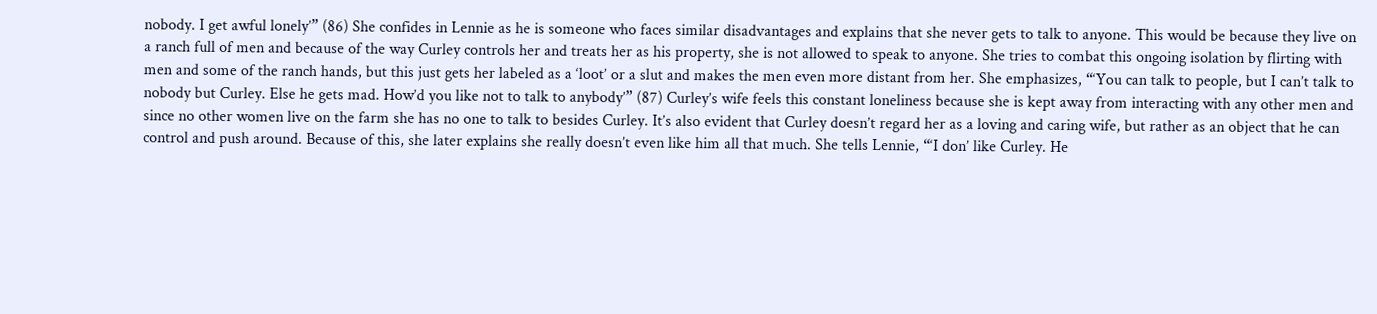nobody. I get awful lonely’” (86) She confides in Lennie as he is someone who faces similar disadvantages and explains that she never gets to talk to anyone. This would be because they live on a ranch full of men and because of the way Curley controls her and treats her as his property, she is not allowed to speak to anyone. She tries to combat this ongoing isolation by flirting with men and some of the ranch hands, but this just gets her labeled as a ‘loot’ or a slut and makes the men even more distant from her. She emphasizes, “‘You can talk to people, but I can’t talk to nobody but Curley. Else he gets mad. How’d you like not to talk to anybody’” (87) Curley’s wife feels this constant loneliness because she is kept away from interacting with any other men and since no other women live on the farm she has no one to talk to besides Curley. It’s also evident that Curley doesn’t regard her as a loving and caring wife, but rather as an object that he can control and push around. Because of this, she later explains she really doesn’t even like him all that much. She tells Lennie, “‘I don’ like Curley. He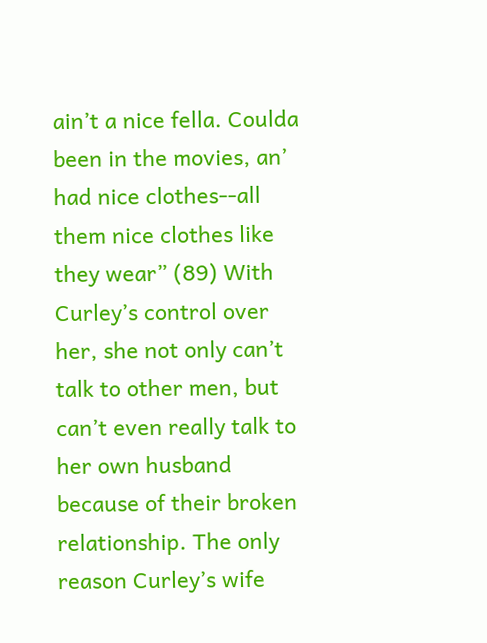ain’t a nice fella. Coulda been in the movies, an’ had nice clothes--all them nice clothes like they wear” (89) With Curley’s control over her, she not only can’t talk to other men, but can’t even really talk to her own husband because of their broken relationship. The only reason Curley’s wife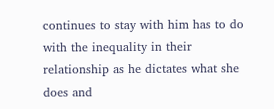continues to stay with him has to do with the inequality in their relationship as he dictates what she does and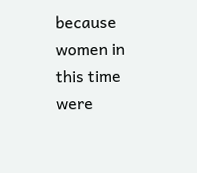because women in this time were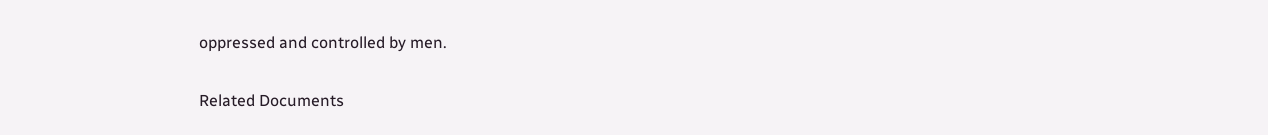oppressed and controlled by men.

Related Documents